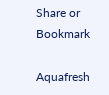Share or Bookmark

Aquafresh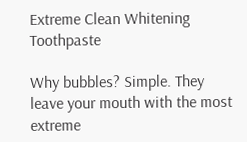Extreme Clean Whitening Toothpaste

Why bubbles? Simple. They leave your mouth with the most extreme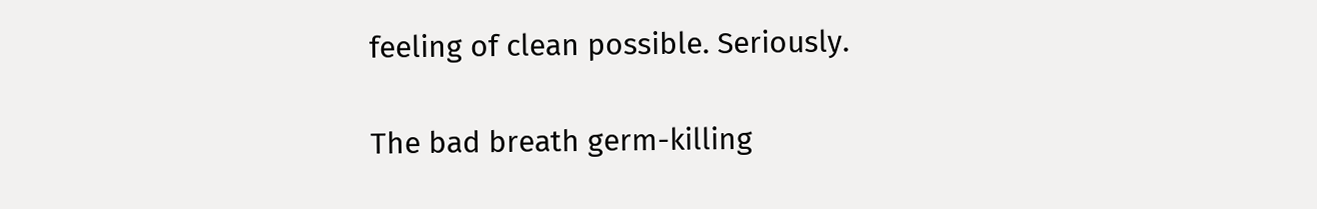feeling of clean possible. Seriously.

The bad breath germ-killing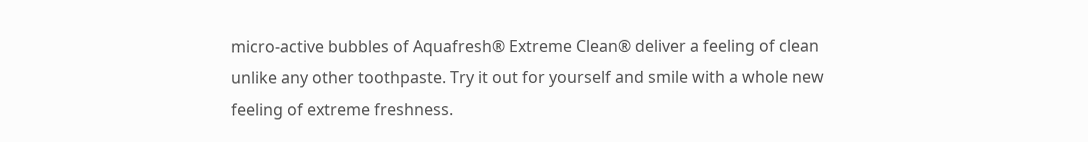micro-active bubbles of Aquafresh® Extreme Clean® deliver a feeling of clean unlike any other toothpaste. Try it out for yourself and smile with a whole new feeling of extreme freshness.